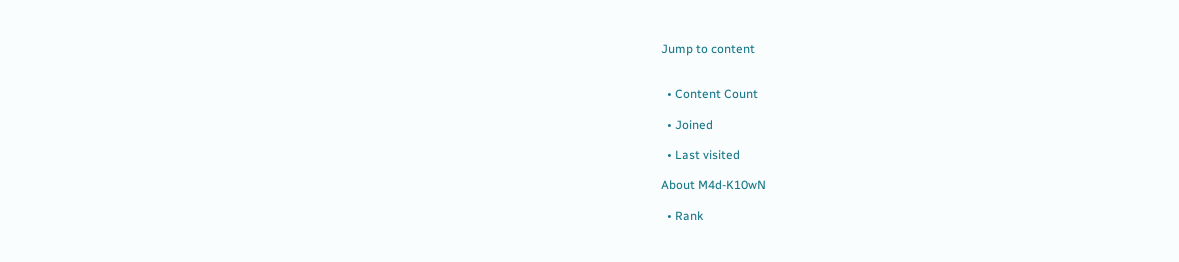Jump to content


  • Content Count

  • Joined

  • Last visited

About M4d-K10wN

  • Rank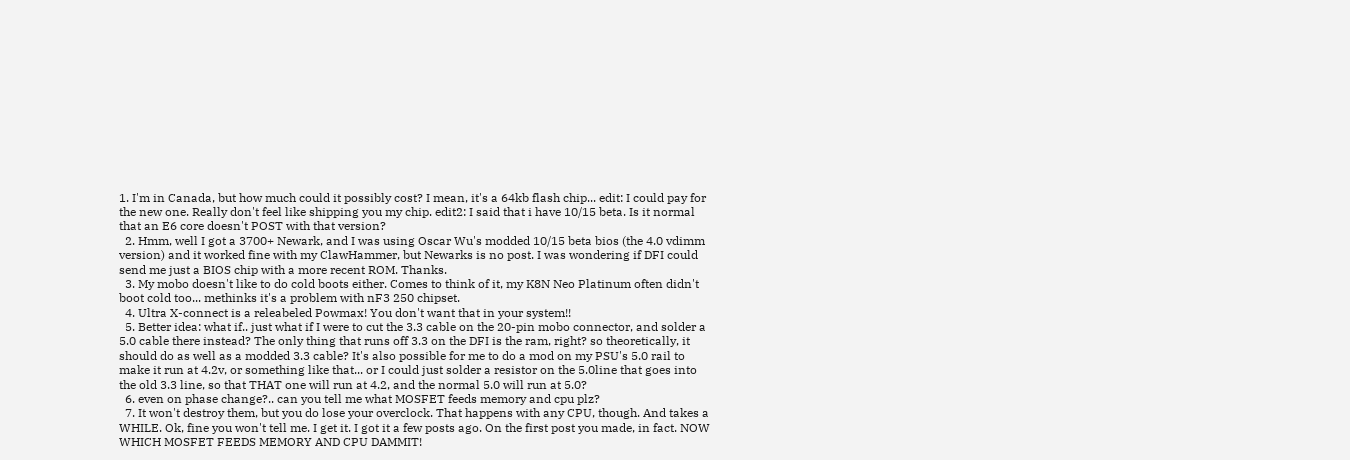1. I'm in Canada, but how much could it possibly cost? I mean, it's a 64kb flash chip... edit: I could pay for the new one. Really don't feel like shipping you my chip. edit2: I said that i have 10/15 beta. Is it normal that an E6 core doesn't POST with that version?
  2. Hmm, well I got a 3700+ Newark, and I was using Oscar Wu's modded 10/15 beta bios (the 4.0 vdimm version) and it worked fine with my ClawHammer, but Newarks is no post. I was wondering if DFI could send me just a BIOS chip with a more recent ROM. Thanks.
  3. My mobo doesn't like to do cold boots either. Comes to think of it, my K8N Neo Platinum often didn't boot cold too... methinks it's a problem with nF3 250 chipset.
  4. Ultra X-connect is a releabeled Powmax! You don't want that in your system!!
  5. Better idea: what if.. just what if I were to cut the 3.3 cable on the 20-pin mobo connector, and solder a 5.0 cable there instead? The only thing that runs off 3.3 on the DFI is the ram, right? so theoretically, it should do as well as a modded 3.3 cable? It's also possible for me to do a mod on my PSU's 5.0 rail to make it run at 4.2v, or something like that... or I could just solder a resistor on the 5.0line that goes into the old 3.3 line, so that THAT one will run at 4.2, and the normal 5.0 will run at 5.0?
  6. even on phase change?.. can you tell me what MOSFET feeds memory and cpu plz?
  7. It won't destroy them, but you do lose your overclock. That happens with any CPU, though. And takes a WHILE. Ok, fine you won't tell me. I get it. I got it a few posts ago. On the first post you made, in fact. NOW WHICH MOSFET FEEDS MEMORY AND CPU DAMMIT!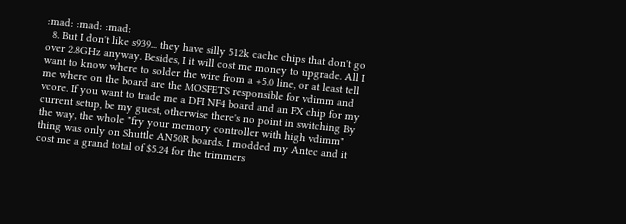:mad: :mad: :mad:
  8. But I don't like s939... they have silly 512k cache chips that don't go over 2.8GHz anyway. Besides, I it will cost me money to upgrade. All I want to know where to solder the wire from a +5.0 line, or at least tell me where on the board are the MOSFETS responsible for vdimm and vcore. If you want to trade me a DFI NF4 board and an FX chip for my current setup, be my guest, otherwise there's no point in switching By the way, the whole "fry your memory controller with high vdimm" thing was only on Shuttle AN50R boards. I modded my Antec and it cost me a grand total of $5.24 for the trimmers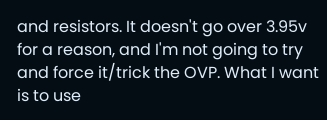and resistors. It doesn't go over 3.95v for a reason, and I'm not going to try and force it/trick the OVP. What I want is to use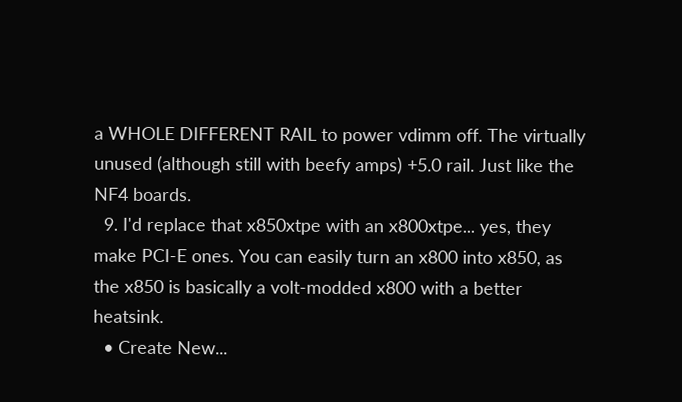a WHOLE DIFFERENT RAIL to power vdimm off. The virtually unused (although still with beefy amps) +5.0 rail. Just like the NF4 boards.
  9. I'd replace that x850xtpe with an x800xtpe... yes, they make PCI-E ones. You can easily turn an x800 into x850, as the x850 is basically a volt-modded x800 with a better heatsink.
  • Create New...